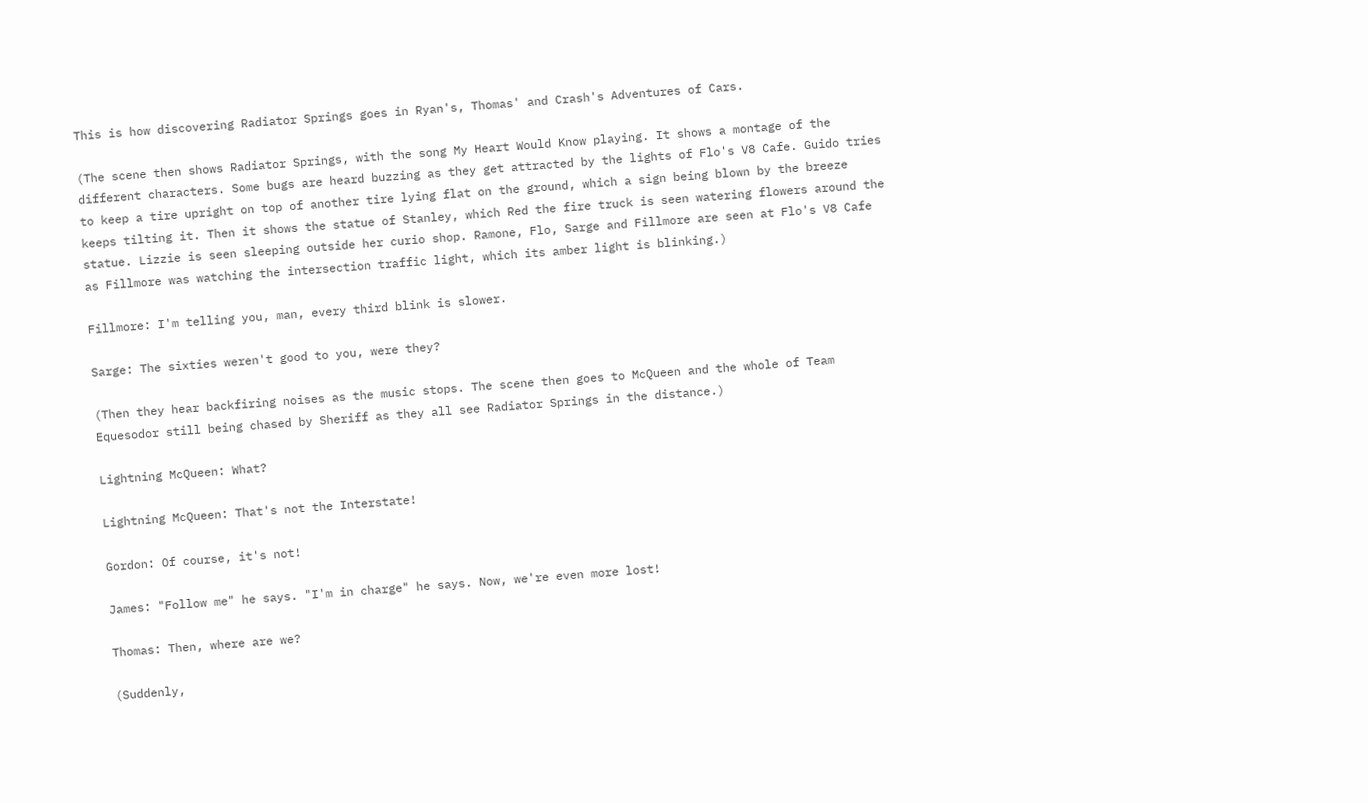This is how discovering Radiator Springs goes in Ryan's, Thomas' and Crash's Adventures of Cars.

(The scene then shows Radiator Springs, with the song My Heart Would Know playing. It shows a montage of the different characters. Some bugs are heard buzzing as they get attracted by the lights of Flo's V8 Cafe. Guido tries to keep a tire upright on top of another tire lying flat on the ground, which a sign being blown by the breeze keeps tilting it. Then it shows the statue of Stanley, which Red the fire truck is seen watering flowers around the statue. Lizzie is seen sleeping outside her curio shop. Ramone, Flo, Sarge and Fillmore are seen at Flo's V8 Cafe as Fillmore was watching the intersection traffic light, which its amber light is blinking.)

Fillmore: I'm telling you, man, every third blink is slower.

Sarge: The sixties weren't good to you, were they?

(Then they hear backfiring noises as the music stops. The scene then goes to McQueen and the whole of Team Equesodor still being chased by Sheriff as they all see Radiator Springs in the distance.)

Lightning McQueen: What?

Lightning McQueen: That's not the Interstate!

Gordon: Of course, it's not!

James: "Follow me" he says. "I'm in charge" he says. Now, we're even more lost!

Thomas: Then, where are we?

(Suddenly,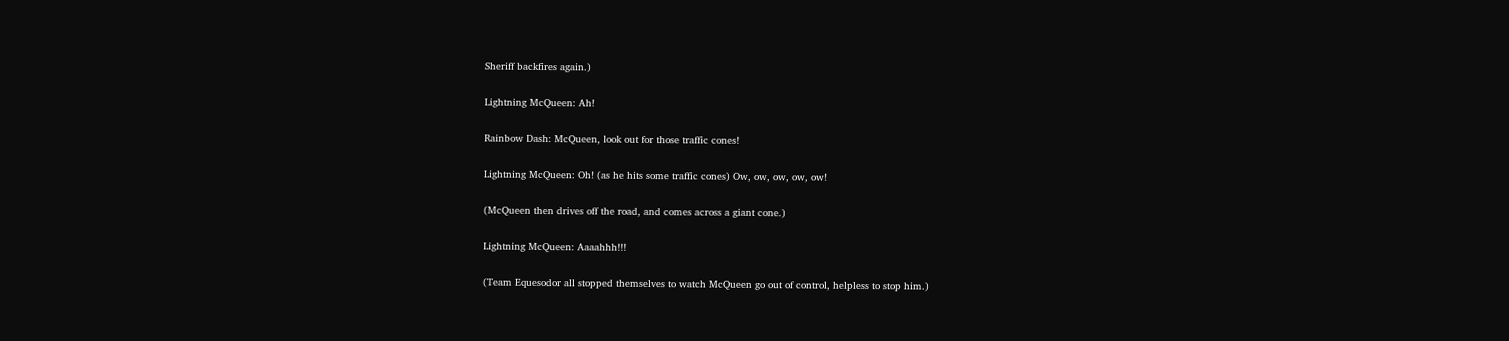Sheriff backfires again.)

Lightning McQueen: Ah!

Rainbow Dash: McQueen, look out for those traffic cones!

Lightning McQueen: Oh! (as he hits some traffic cones) Ow, ow, ow, ow, ow!

(McQueen then drives off the road, and comes across a giant cone.)

Lightning McQueen: Aaaahhh!!!

(Team Equesodor all stopped themselves to watch McQueen go out of control, helpless to stop him.)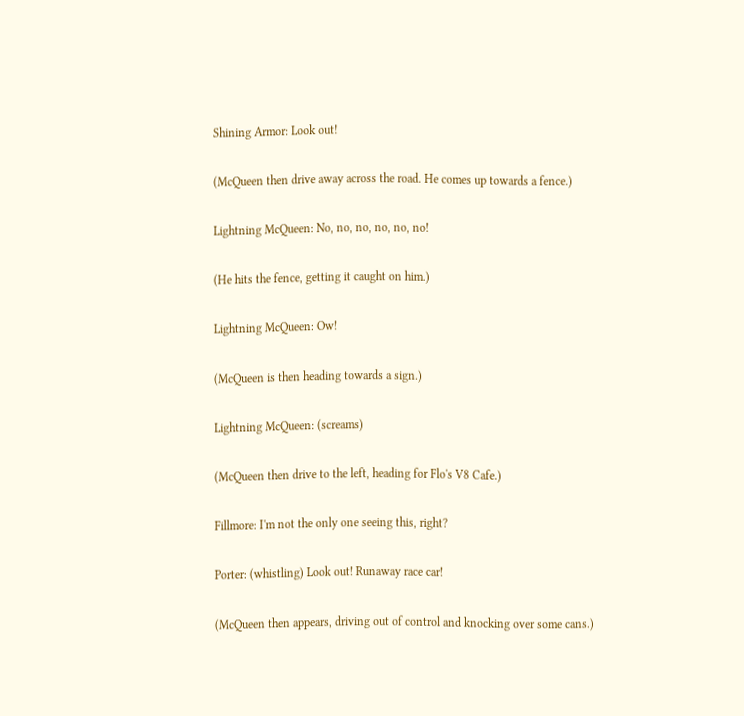Shining Armor: Look out!

(McQueen then drive away across the road. He comes up towards a fence.)

Lightning McQueen: No, no, no, no, no, no!

(He hits the fence, getting it caught on him.)

Lightning McQueen: Ow!

(McQueen is then heading towards a sign.)

Lightning McQueen: (screams)

(McQueen then drive to the left, heading for Flo's V8 Cafe.)

Fillmore: I'm not the only one seeing this, right?

Porter: (whistling) Look out! Runaway race car!

(McQueen then appears, driving out of control and knocking over some cans.)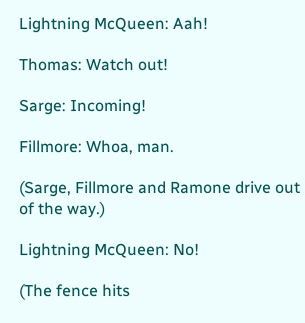Lightning McQueen: Aah!

Thomas: Watch out!

Sarge: Incoming!

Fillmore: Whoa, man.

(Sarge, Fillmore and Ramone drive out of the way.)

Lightning McQueen: No!

(The fence hits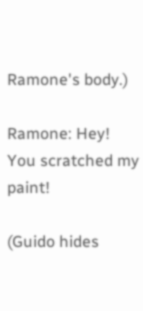Ramone's body.)

Ramone: Hey! You scratched my paint!

(Guido hides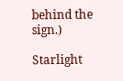behind the sign.)

Starlight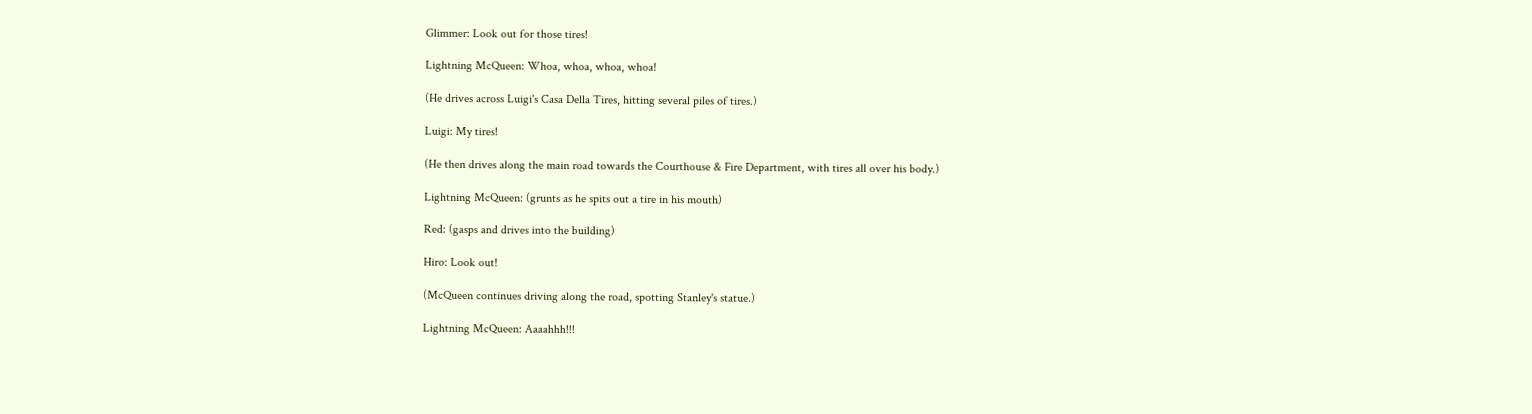Glimmer: Look out for those tires!

Lightning McQueen: Whoa, whoa, whoa, whoa!

(He drives across Luigi's Casa Della Tires, hitting several piles of tires.)

Luigi: My tires!

(He then drives along the main road towards the Courthouse & Fire Department, with tires all over his body.)

Lightning McQueen: (grunts as he spits out a tire in his mouth)

Red: (gasps and drives into the building)

Hiro: Look out!

(McQueen continues driving along the road, spotting Stanley's statue.)

Lightning McQueen: Aaaahhh!!!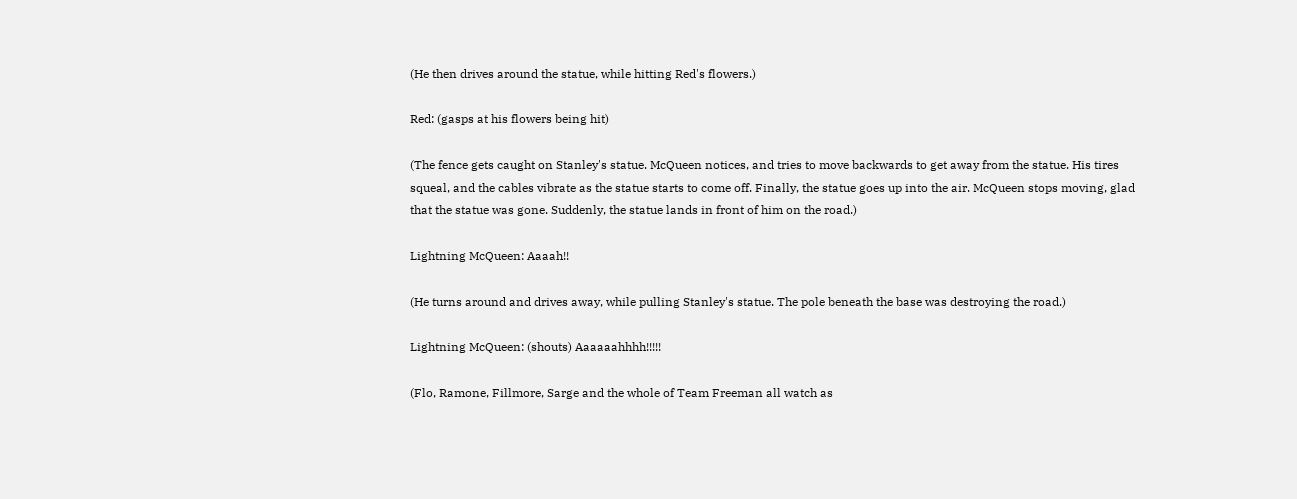(He then drives around the statue, while hitting Red's flowers.)

Red: (gasps at his flowers being hit)

(The fence gets caught on Stanley's statue. McQueen notices, and tries to move backwards to get away from the statue. His tires squeal, and the cables vibrate as the statue starts to come off. Finally, the statue goes up into the air. McQueen stops moving, glad that the statue was gone. Suddenly, the statue lands in front of him on the road.)

Lightning McQueen: Aaaah!!

(He turns around and drives away, while pulling Stanley's statue. The pole beneath the base was destroying the road.)

Lightning McQueen: (shouts) Aaaaaahhhh!!!!!

(Flo, Ramone, Fillmore, Sarge and the whole of Team Freeman all watch as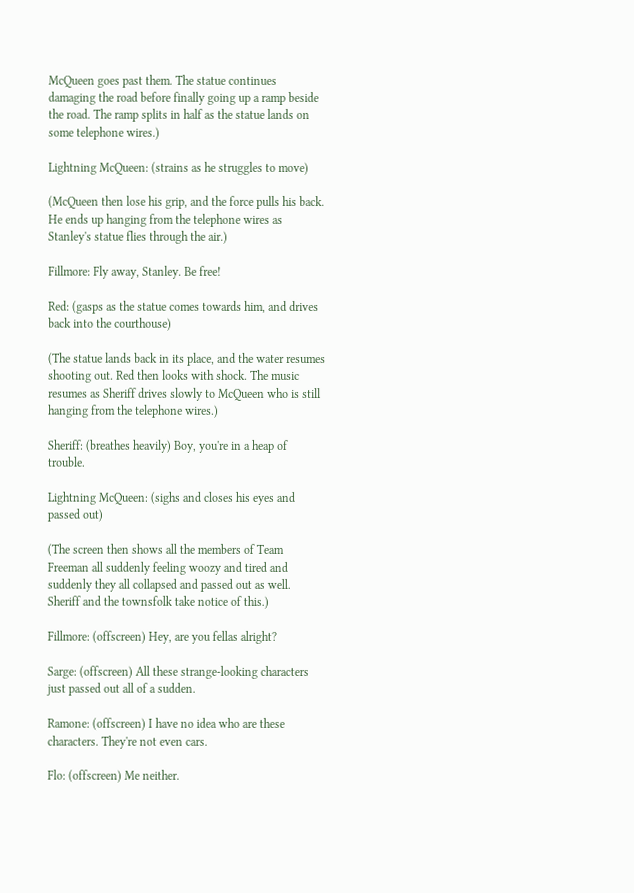McQueen goes past them. The statue continues damaging the road before finally going up a ramp beside the road. The ramp splits in half as the statue lands on some telephone wires.)

Lightning McQueen: (strains as he struggles to move)

(McQueen then lose his grip, and the force pulls his back. He ends up hanging from the telephone wires as Stanley's statue flies through the air.)

Fillmore: Fly away, Stanley. Be free!

Red: (gasps as the statue comes towards him, and drives back into the courthouse)

(The statue lands back in its place, and the water resumes shooting out. Red then looks with shock. The music resumes as Sheriff drives slowly to McQueen who is still hanging from the telephone wires.)

Sheriff: (breathes heavily) Boy, you're in a heap of trouble.

Lightning McQueen: (sighs and closes his eyes and passed out)

(The screen then shows all the members of Team Freeman all suddenly feeling woozy and tired and suddenly they all collapsed and passed out as well. Sheriff and the townsfolk take notice of this.)

Fillmore: (offscreen) Hey, are you fellas alright?

Sarge: (offscreen) All these strange-looking characters just passed out all of a sudden.

Ramone: (offscreen) I have no idea who are these characters. They're not even cars.

Flo: (offscreen) Me neither.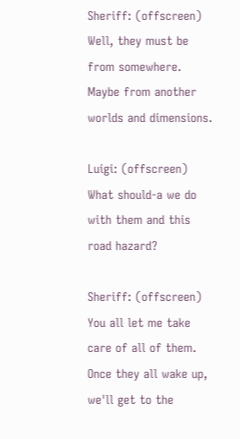Sheriff: (offscreen) Well, they must be from somewhere. Maybe from another worlds and dimensions.

Luigi: (offscreen) What should-a we do with them and this road hazard?

Sheriff: (offscreen) You all let me take care of all of them. Once they all wake up, we'll get to the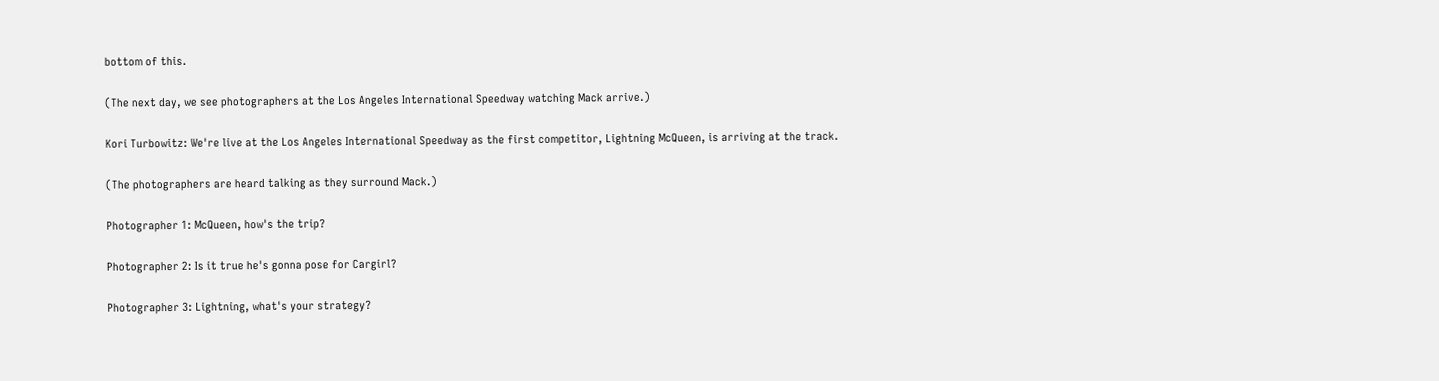bottom of this.

(The next day, we see photographers at the Los Angeles International Speedway watching Mack arrive.)

Kori Turbowitz: We're live at the Los Angeles International Speedway as the first competitor, Lightning McQueen, is arriving at the track.

(The photographers are heard talking as they surround Mack.)

Photographer 1: McQueen, how's the trip?

Photographer 2: Is it true he's gonna pose for Cargirl?

Photographer 3: Lightning, what's your strategy?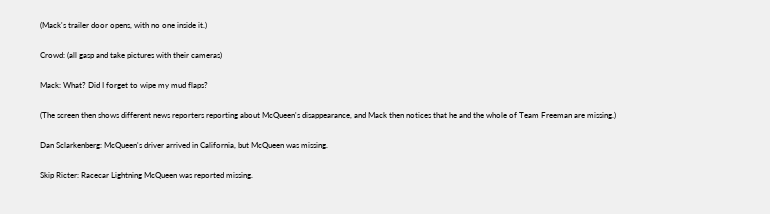(Mack's trailer door opens, with no one inside it.)

Crowd: (all gasp and take pictures with their cameras)

Mack: What? Did I forget to wipe my mud flaps?

(The screen then shows different news reporters reporting about McQueen's disappearance, and Mack then notices that he and the whole of Team Freeman are missing.)

Dan Sclarkenberg: McQueen's driver arrived in California, but McQueen was missing.

Skip Ricter: Racecar Lightning McQueen was reported missing.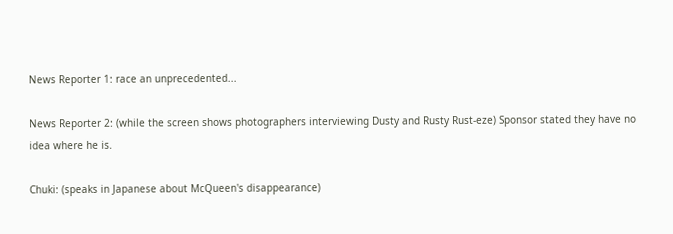News Reporter 1: race an unprecedented...

News Reporter 2: (while the screen shows photographers interviewing Dusty and Rusty Rust-eze) Sponsor stated they have no idea where he is.

Chuki: (speaks in Japanese about McQueen's disappearance)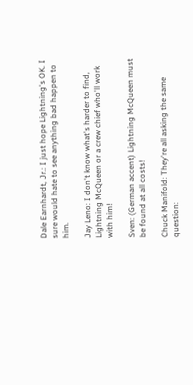Dale Earnhardt, Jr.: I just hope Lightning's OK. I sure would hate to see anything bad happen to him.

Jay Leno: I don't know what's harder to find, Lightning McQueen or a crew chief who'll work with him!

Sven: (German accent) Lightning McQueen must be found at all costs!

Chuck Manifold: They're all asking the same question: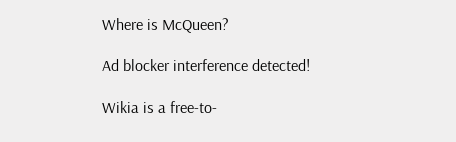Where is McQueen?

Ad blocker interference detected!

Wikia is a free-to-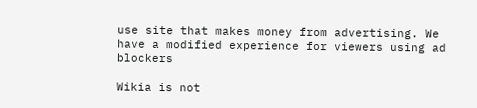use site that makes money from advertising. We have a modified experience for viewers using ad blockers

Wikia is not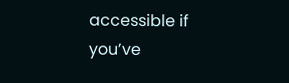accessible if you’ve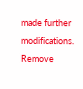made further modifications. Remove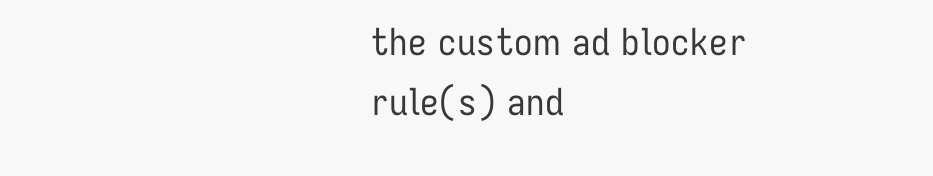the custom ad blocker rule(s) and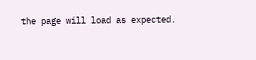the page will load as expected.